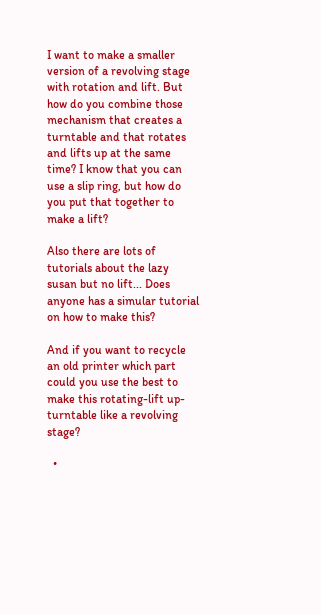I want to make a smaller version of a revolving stage with rotation and lift. But how do you combine those mechanism that creates a turntable and that rotates and lifts up at the same time? I know that you can use a slip ring, but how do you put that together to make a lift?

Also there are lots of tutorials about the lazy susan but no lift... Does anyone has a simular tutorial on how to make this?

And if you want to recycle an old printer which part could you use the best to make this rotating-lift up-turntable like a revolving stage?

  •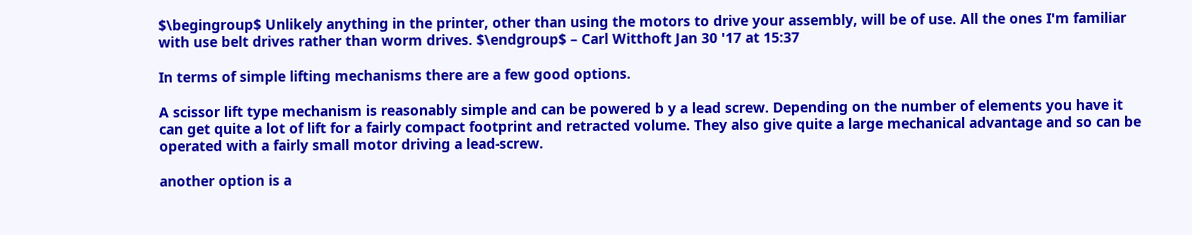$\begingroup$ Unlikely anything in the printer, other than using the motors to drive your assembly, will be of use. All the ones I'm familiar with use belt drives rather than worm drives. $\endgroup$ – Carl Witthoft Jan 30 '17 at 15:37

In terms of simple lifting mechanisms there are a few good options.

A scissor lift type mechanism is reasonably simple and can be powered b y a lead screw. Depending on the number of elements you have it can get quite a lot of lift for a fairly compact footprint and retracted volume. They also give quite a large mechanical advantage and so can be operated with a fairly small motor driving a lead-screw.

another option is a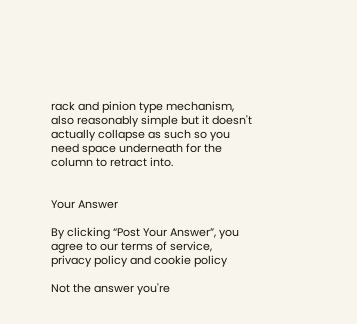rack and pinion type mechanism, also reasonably simple but it doesn't actually collapse as such so you need space underneath for the column to retract into.


Your Answer

By clicking “Post Your Answer”, you agree to our terms of service, privacy policy and cookie policy

Not the answer you're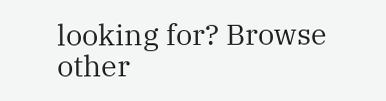looking for? Browse other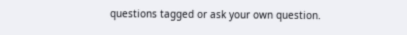questions tagged or ask your own question.